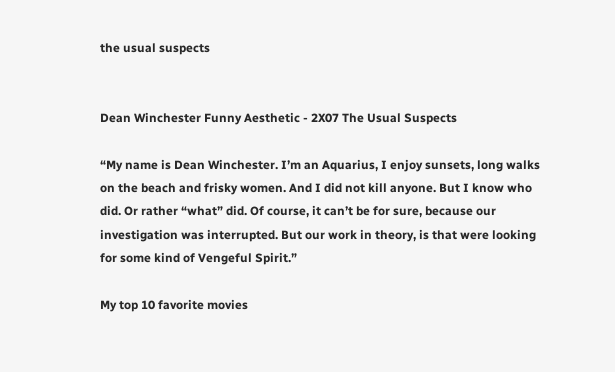the usual suspects


Dean Winchester Funny Aesthetic - 2X07 The Usual Suspects

“My name is Dean Winchester. I’m an Aquarius, I enjoy sunsets, long walks on the beach and frisky women. And I did not kill anyone. But I know who did. Or rather “what” did. Of course, it can’t be for sure, because our investigation was interrupted. But our work in theory, is that were looking for some kind of Vengeful Spirit.”

My top 10 favorite movies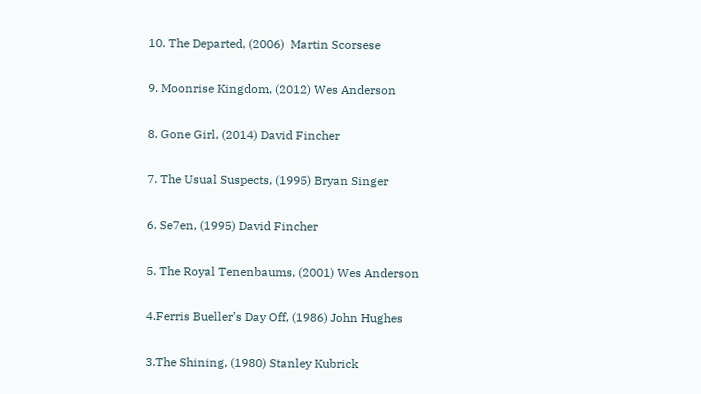10. The Departed, (2006)  Martin Scorsese

9. Moonrise Kingdom, (2012) Wes Anderson

8. Gone Girl, (2014) David Fincher

7. The Usual Suspects, (1995) Bryan Singer

6. Se7en, (1995) David Fincher

5. The Royal Tenenbaums, (2001) Wes Anderson

4.Ferris Bueller’s Day Off, (1986) John Hughes

3.The Shining, (1980) Stanley Kubrick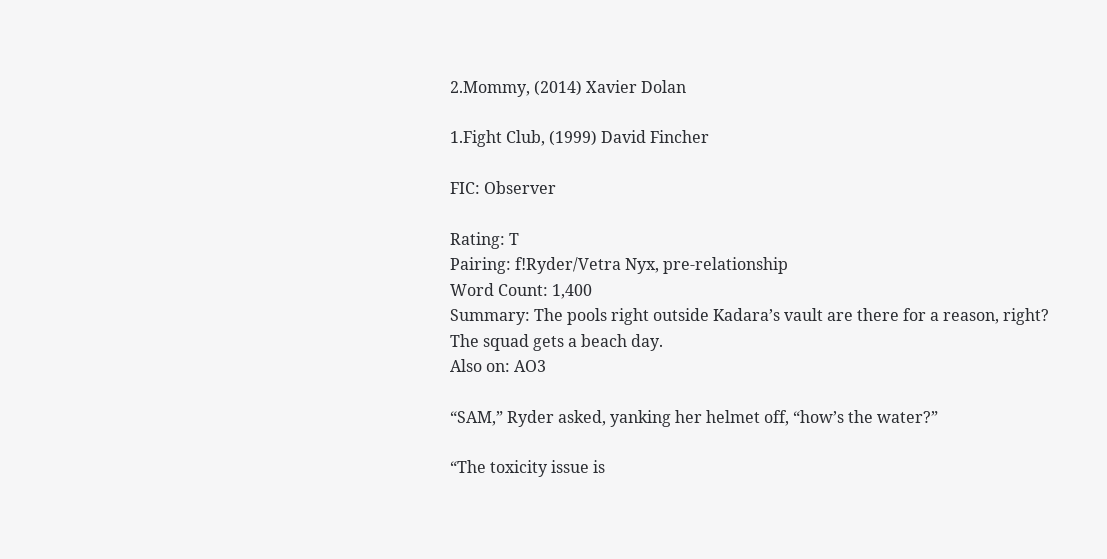2.Mommy, (2014) Xavier Dolan

1.Fight Club, (1999) David Fincher

FIC: Observer

Rating: T
Pairing: f!Ryder/Vetra Nyx, pre-relationship
Word Count: 1,400
Summary: The pools right outside Kadara’s vault are there for a reason, right? The squad gets a beach day.
Also on: AO3

“SAM,” Ryder asked, yanking her helmet off, “how’s the water?”

“The toxicity issue is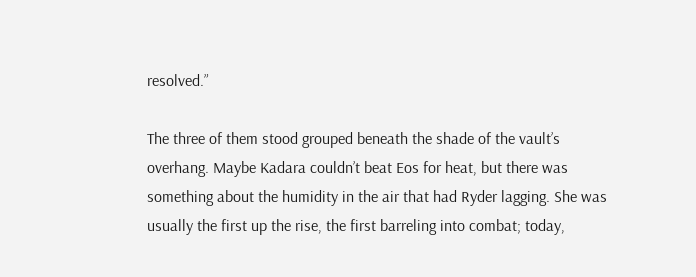resolved.”

The three of them stood grouped beneath the shade of the vault’s overhang. Maybe Kadara couldn’t beat Eos for heat, but there was something about the humidity in the air that had Ryder lagging. She was usually the first up the rise, the first barreling into combat; today,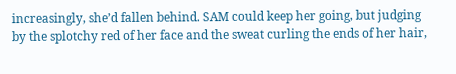increasingly, she’d fallen behind. SAM could keep her going, but judging by the splotchy red of her face and the sweat curling the ends of her hair,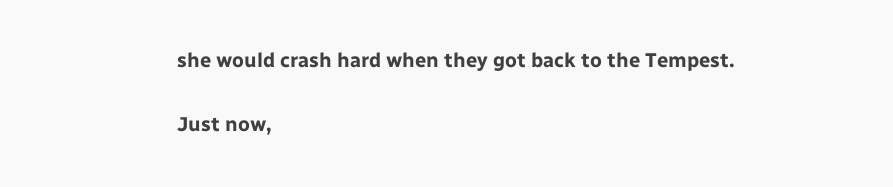she would crash hard when they got back to the Tempest.

Just now,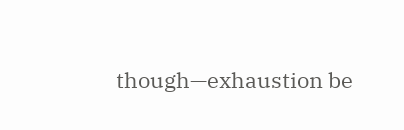though—exhaustion be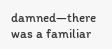damned—there was a familiar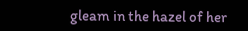gleam in the hazel of her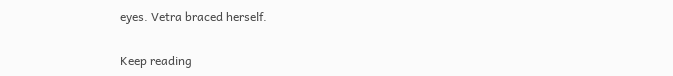eyes. Vetra braced herself.

Keep reading